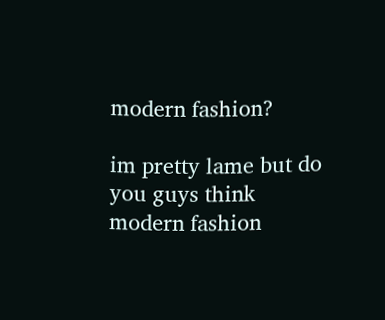modern fashion?

im pretty lame but do you guys think modern fashion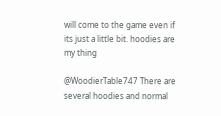will come to the game even if its just a little bit. hoodies are my thing

@WoodierTable747 There are several hoodies and normal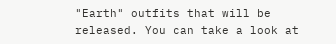"Earth" outfits that will be released. You can take a look at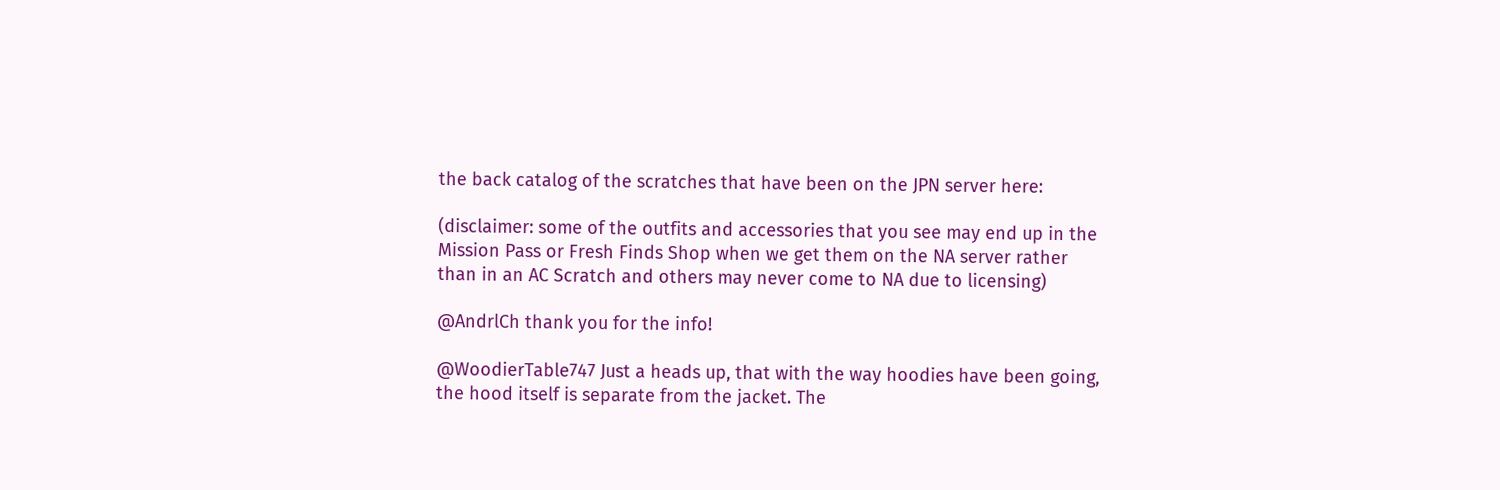the back catalog of the scratches that have been on the JPN server here:

(disclaimer: some of the outfits and accessories that you see may end up in the Mission Pass or Fresh Finds Shop when we get them on the NA server rather than in an AC Scratch and others may never come to NA due to licensing)

@AndrlCh thank you for the info!

@WoodierTable747 Just a heads up, that with the way hoodies have been going, the hood itself is separate from the jacket. The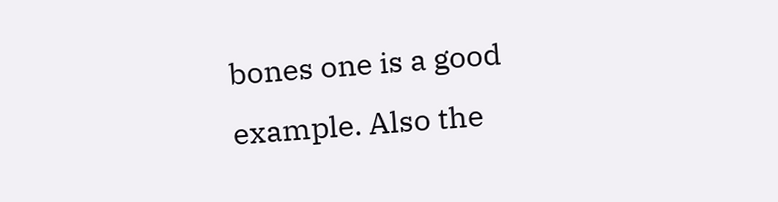bones one is a good example. Also the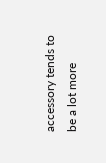accessory tends to be a lot more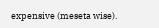expensive (meseta wise).